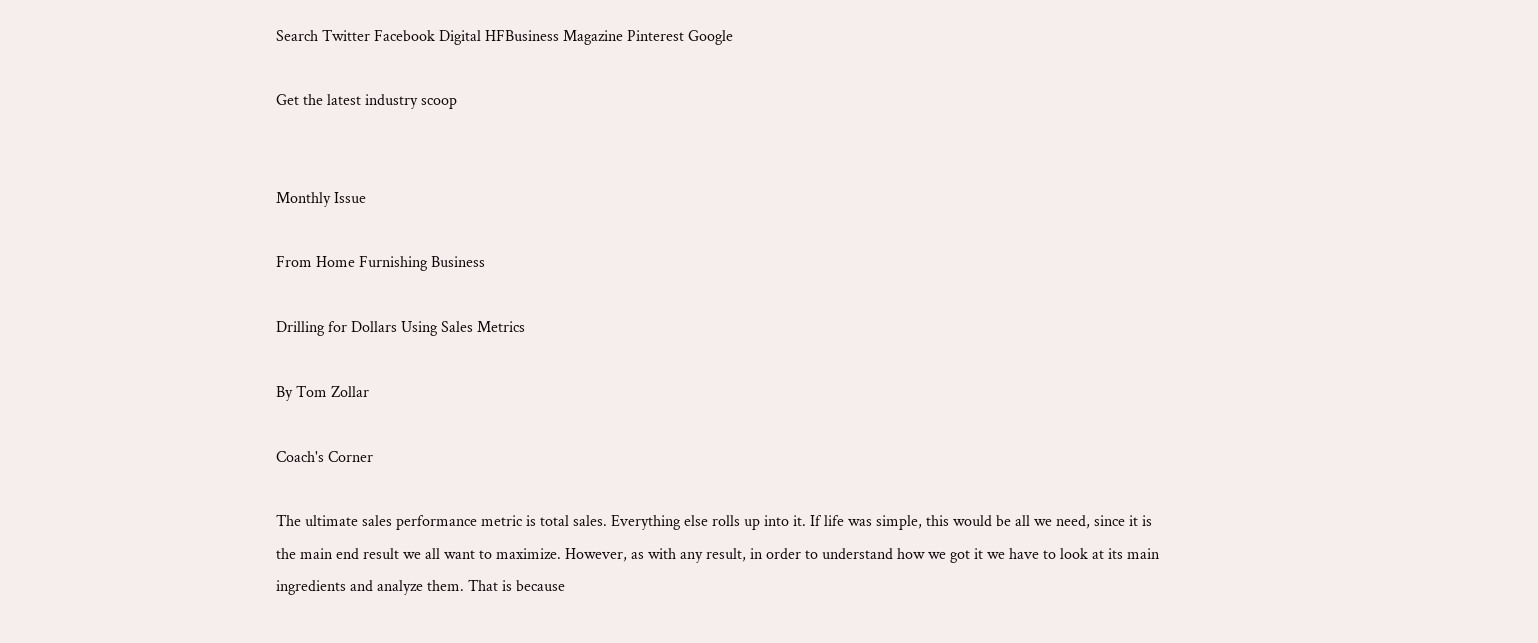Search Twitter Facebook Digital HFBusiness Magazine Pinterest Google

Get the latest industry scoop


Monthly Issue

From Home Furnishing Business

Drilling for Dollars Using Sales Metrics

By Tom Zollar

Coach's Corner

The ultimate sales performance metric is total sales. Everything else rolls up into it. If life was simple, this would be all we need, since it is the main end result we all want to maximize. However, as with any result, in order to understand how we got it we have to look at its main ingredients and analyze them. That is because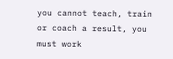you cannot teach, train or coach a result, you must work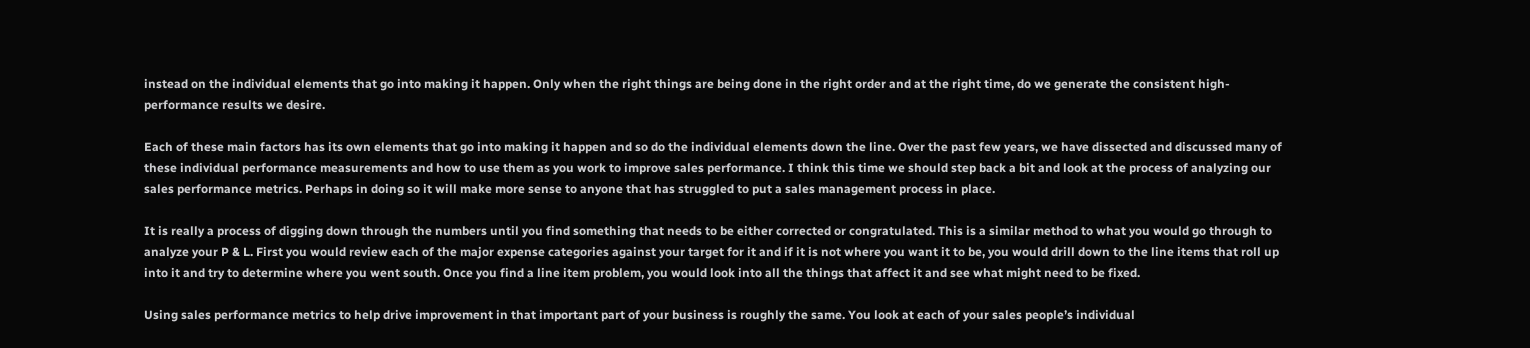instead on the individual elements that go into making it happen. Only when the right things are being done in the right order and at the right time, do we generate the consistent high-performance results we desire.

Each of these main factors has its own elements that go into making it happen and so do the individual elements down the line. Over the past few years, we have dissected and discussed many of these individual performance measurements and how to use them as you work to improve sales performance. I think this time we should step back a bit and look at the process of analyzing our sales performance metrics. Perhaps in doing so it will make more sense to anyone that has struggled to put a sales management process in place.

It is really a process of digging down through the numbers until you find something that needs to be either corrected or congratulated. This is a similar method to what you would go through to analyze your P & L. First you would review each of the major expense categories against your target for it and if it is not where you want it to be, you would drill down to the line items that roll up into it and try to determine where you went south. Once you find a line item problem, you would look into all the things that affect it and see what might need to be fixed.

Using sales performance metrics to help drive improvement in that important part of your business is roughly the same. You look at each of your sales people’s individual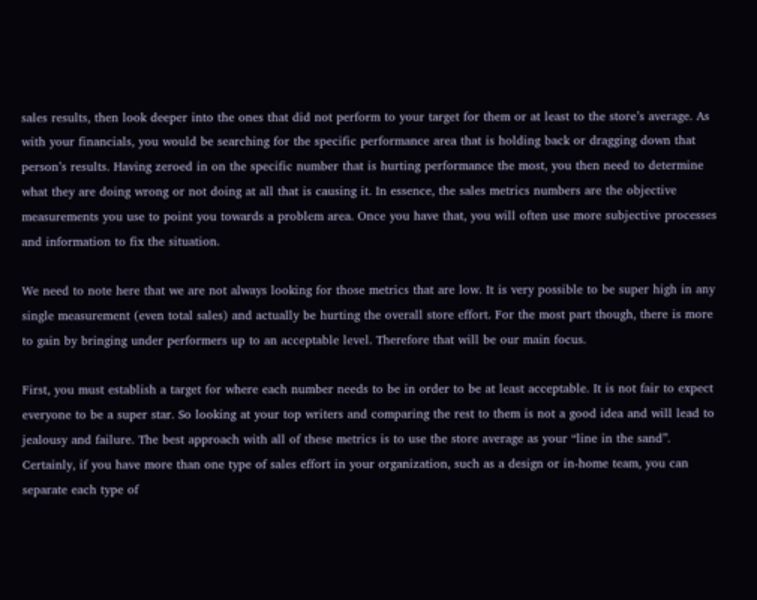sales results, then look deeper into the ones that did not perform to your target for them or at least to the store’s average. As with your financials, you would be searching for the specific performance area that is holding back or dragging down that person’s results. Having zeroed in on the specific number that is hurting performance the most, you then need to determine what they are doing wrong or not doing at all that is causing it. In essence, the sales metrics numbers are the objective measurements you use to point you towards a problem area. Once you have that, you will often use more subjective processes and information to fix the situation.

We need to note here that we are not always looking for those metrics that are low. It is very possible to be super high in any single measurement (even total sales) and actually be hurting the overall store effort. For the most part though, there is more to gain by bringing under performers up to an acceptable level. Therefore that will be our main focus.

First, you must establish a target for where each number needs to be in order to be at least acceptable. It is not fair to expect everyone to be a super star. So looking at your top writers and comparing the rest to them is not a good idea and will lead to jealousy and failure. The best approach with all of these metrics is to use the store average as your “line in the sand”. Certainly, if you have more than one type of sales effort in your organization, such as a design or in-home team, you can separate each type of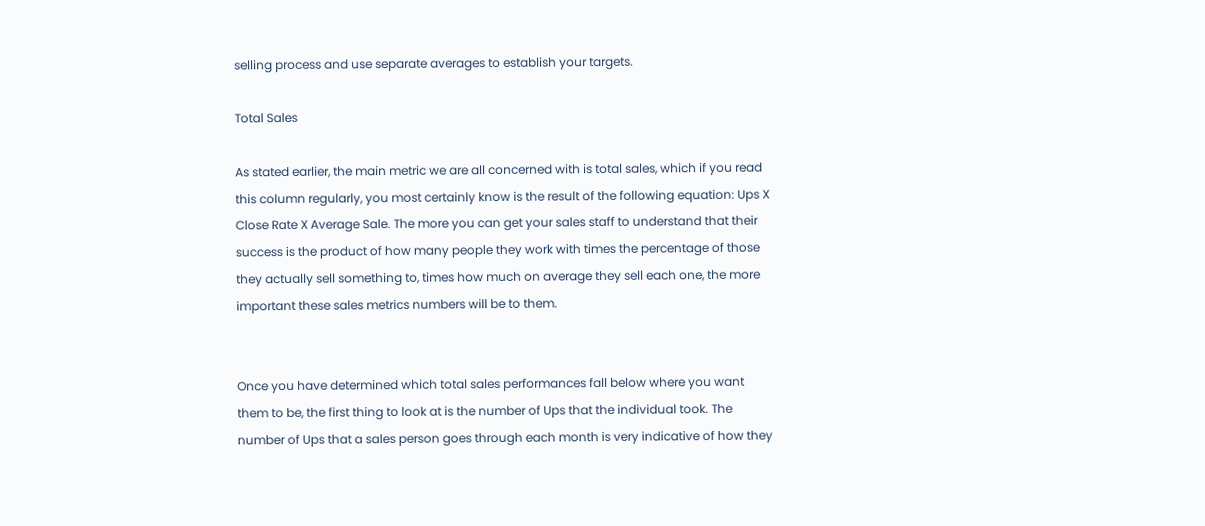selling process and use separate averages to establish your targets.

Total Sales

As stated earlier, the main metric we are all concerned with is total sales, which if you read this column regularly, you most certainly know is the result of the following equation: Ups X Close Rate X Average Sale. The more you can get your sales staff to understand that their success is the product of how many people they work with times the percentage of those they actually sell something to, times how much on average they sell each one, the more important these sales metrics numbers will be to them.


Once you have determined which total sales performances fall below where you want them to be, the first thing to look at is the number of Ups that the individual took. The number of Ups that a sales person goes through each month is very indicative of how they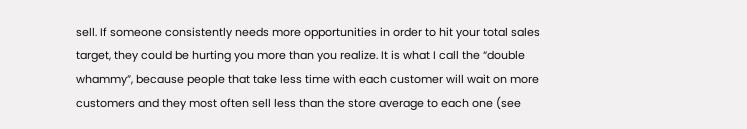sell. If someone consistently needs more opportunities in order to hit your total sales target, they could be hurting you more than you realize. It is what I call the “double whammy”, because people that take less time with each customer will wait on more customers and they most often sell less than the store average to each one (see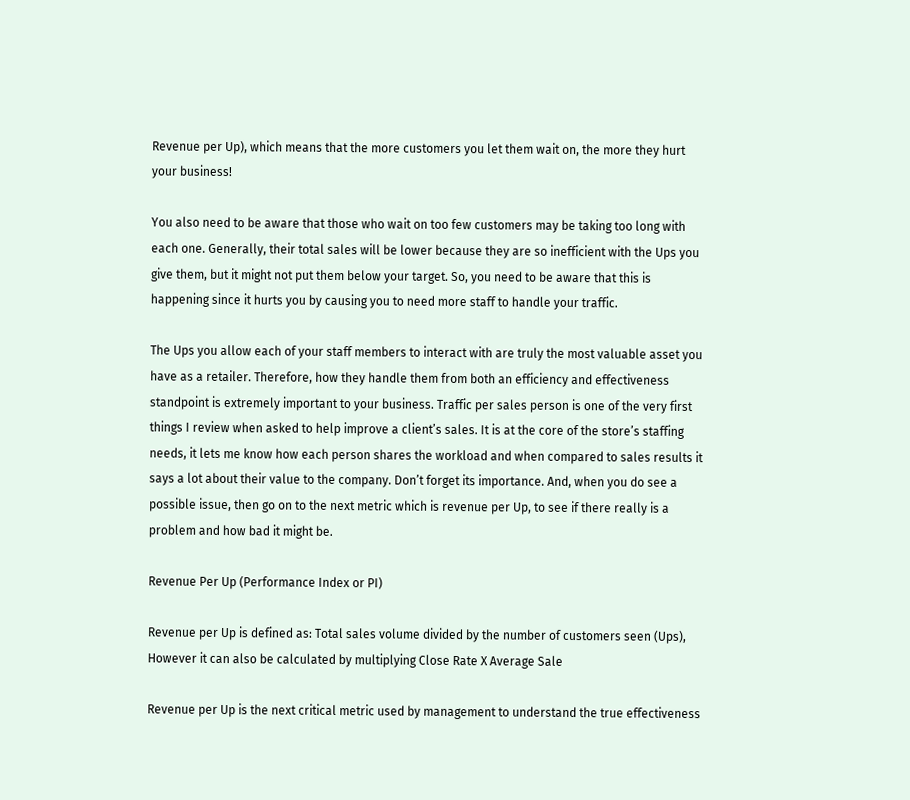Revenue per Up), which means that the more customers you let them wait on, the more they hurt your business!

You also need to be aware that those who wait on too few customers may be taking too long with each one. Generally, their total sales will be lower because they are so inefficient with the Ups you give them, but it might not put them below your target. So, you need to be aware that this is happening since it hurts you by causing you to need more staff to handle your traffic.

The Ups you allow each of your staff members to interact with are truly the most valuable asset you have as a retailer. Therefore, how they handle them from both an efficiency and effectiveness standpoint is extremely important to your business. Traffic per sales person is one of the very first things I review when asked to help improve a client’s sales. It is at the core of the store’s staffing needs, it lets me know how each person shares the workload and when compared to sales results it says a lot about their value to the company. Don’t forget its importance. And, when you do see a possible issue, then go on to the next metric which is revenue per Up, to see if there really is a problem and how bad it might be.

Revenue Per Up (Performance Index or PI)

Revenue per Up is defined as: Total sales volume divided by the number of customers seen (Ups), However it can also be calculated by multiplying Close Rate X Average Sale

Revenue per Up is the next critical metric used by management to understand the true effectiveness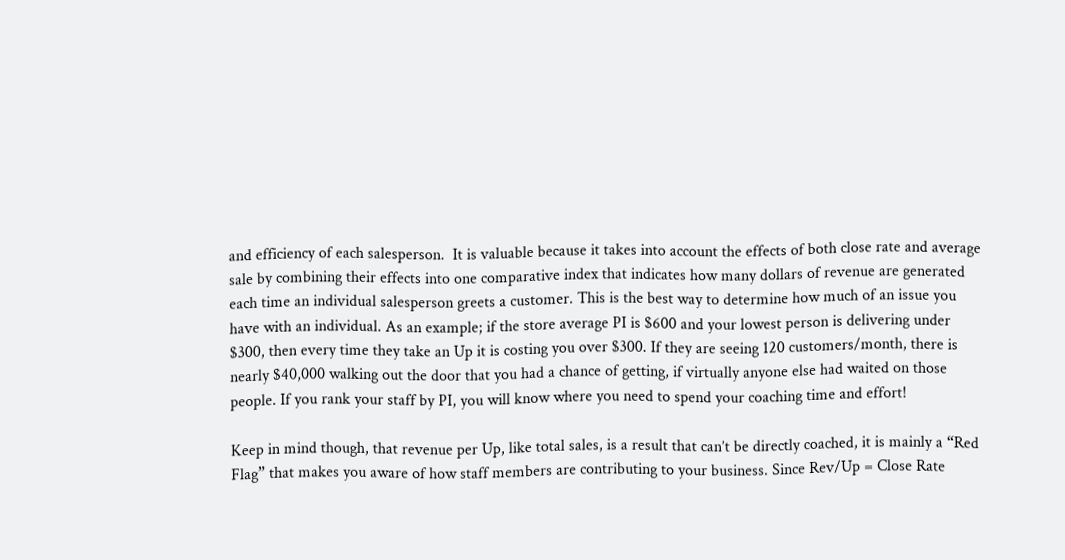and efficiency of each salesperson.  It is valuable because it takes into account the effects of both close rate and average sale by combining their effects into one comparative index that indicates how many dollars of revenue are generated each time an individual salesperson greets a customer. This is the best way to determine how much of an issue you have with an individual. As an example; if the store average PI is $600 and your lowest person is delivering under $300, then every time they take an Up it is costing you over $300. If they are seeing 120 customers/month, there is nearly $40,000 walking out the door that you had a chance of getting, if virtually anyone else had waited on those people. If you rank your staff by PI, you will know where you need to spend your coaching time and effort!

Keep in mind though, that revenue per Up, like total sales, is a result that can’t be directly coached, it is mainly a “Red Flag” that makes you aware of how staff members are contributing to your business. Since Rev/Up = Close Rate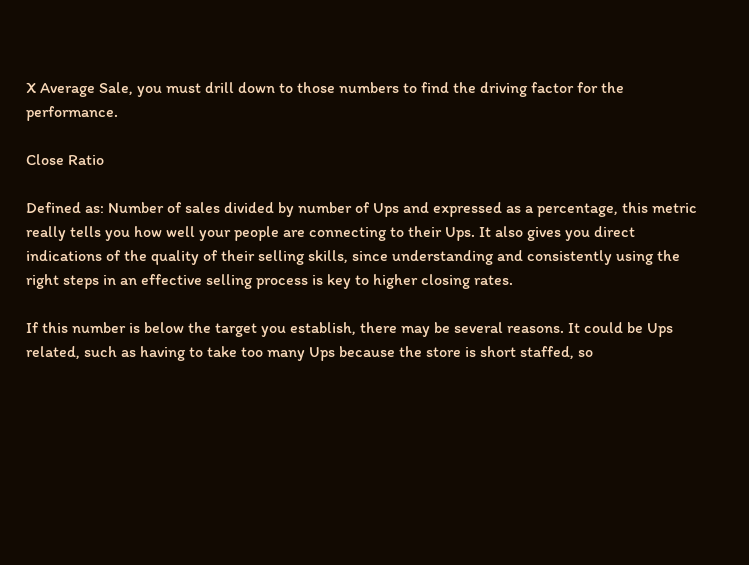X Average Sale, you must drill down to those numbers to find the driving factor for the performance.

Close Ratio

Defined as: Number of sales divided by number of Ups and expressed as a percentage, this metric really tells you how well your people are connecting to their Ups. It also gives you direct indications of the quality of their selling skills, since understanding and consistently using the right steps in an effective selling process is key to higher closing rates.

If this number is below the target you establish, there may be several reasons. It could be Ups related, such as having to take too many Ups because the store is short staffed, so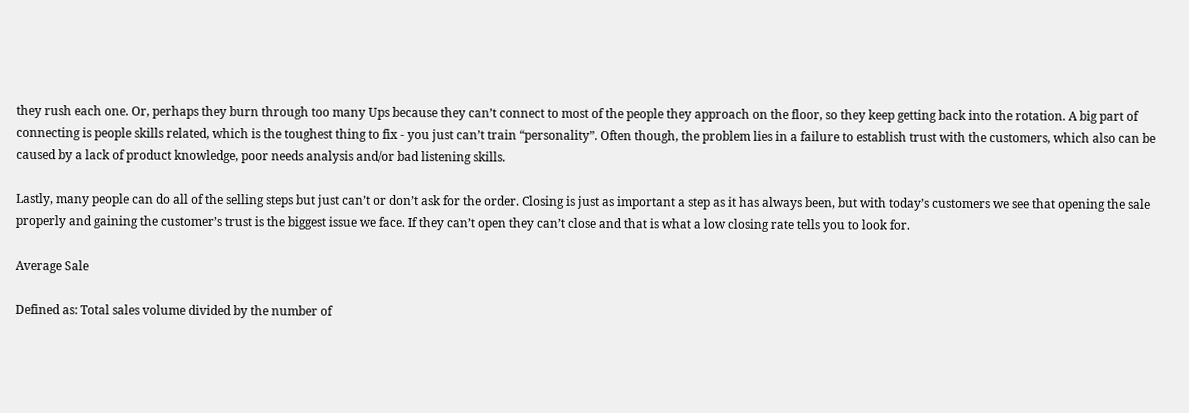they rush each one. Or, perhaps they burn through too many Ups because they can’t connect to most of the people they approach on the floor, so they keep getting back into the rotation. A big part of connecting is people skills related, which is the toughest thing to fix - you just can’t train “personality”. Often though, the problem lies in a failure to establish trust with the customers, which also can be caused by a lack of product knowledge, poor needs analysis and/or bad listening skills.

Lastly, many people can do all of the selling steps but just can’t or don’t ask for the order. Closing is just as important a step as it has always been, but with today’s customers we see that opening the sale properly and gaining the customer’s trust is the biggest issue we face. If they can’t open they can’t close and that is what a low closing rate tells you to look for.

Average Sale

Defined as: Total sales volume divided by the number of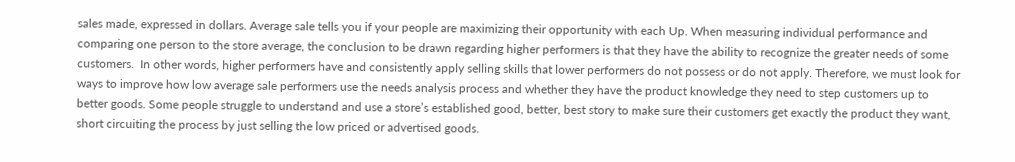sales made, expressed in dollars. Average sale tells you if your people are maximizing their opportunity with each Up. When measuring individual performance and comparing one person to the store average, the conclusion to be drawn regarding higher performers is that they have the ability to recognize the greater needs of some customers.  In other words, higher performers have and consistently apply selling skills that lower performers do not possess or do not apply. Therefore, we must look for ways to improve how low average sale performers use the needs analysis process and whether they have the product knowledge they need to step customers up to better goods. Some people struggle to understand and use a store’s established good, better, best story to make sure their customers get exactly the product they want, short circuiting the process by just selling the low priced or advertised goods.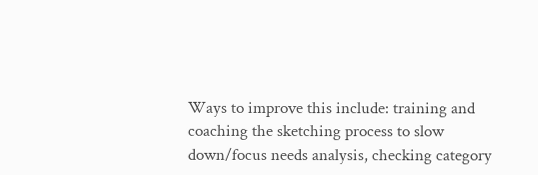Ways to improve this include: training and coaching the sketching process to slow down/focus needs analysis, checking category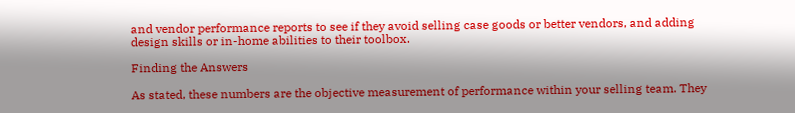and vendor performance reports to see if they avoid selling case goods or better vendors, and adding design skills or in-home abilities to their toolbox.

Finding the Answers

As stated, these numbers are the objective measurement of performance within your selling team. They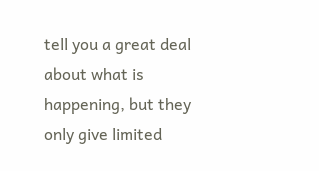tell you a great deal about what is happening, but they only give limited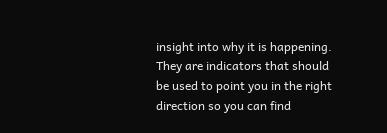insight into why it is happening. They are indicators that should be used to point you in the right direction so you can find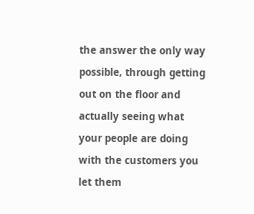the answer the only way possible, through getting out on the floor and actually seeing what your people are doing with the customers you let them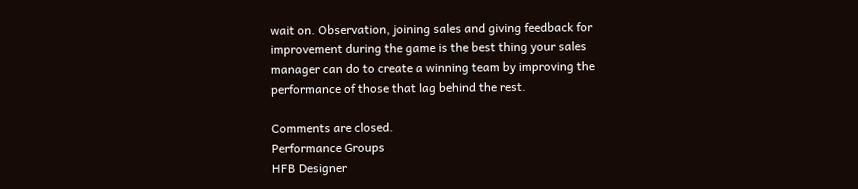wait on. Observation, joining sales and giving feedback for improvement during the game is the best thing your sales manager can do to create a winning team by improving the performance of those that lag behind the rest.

Comments are closed.
Performance Groups
HFB Designer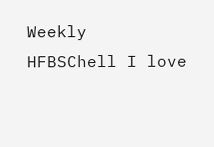Weekly
HFBSChell I love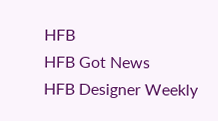HFB
HFB Got News
HFB Designer Weekly